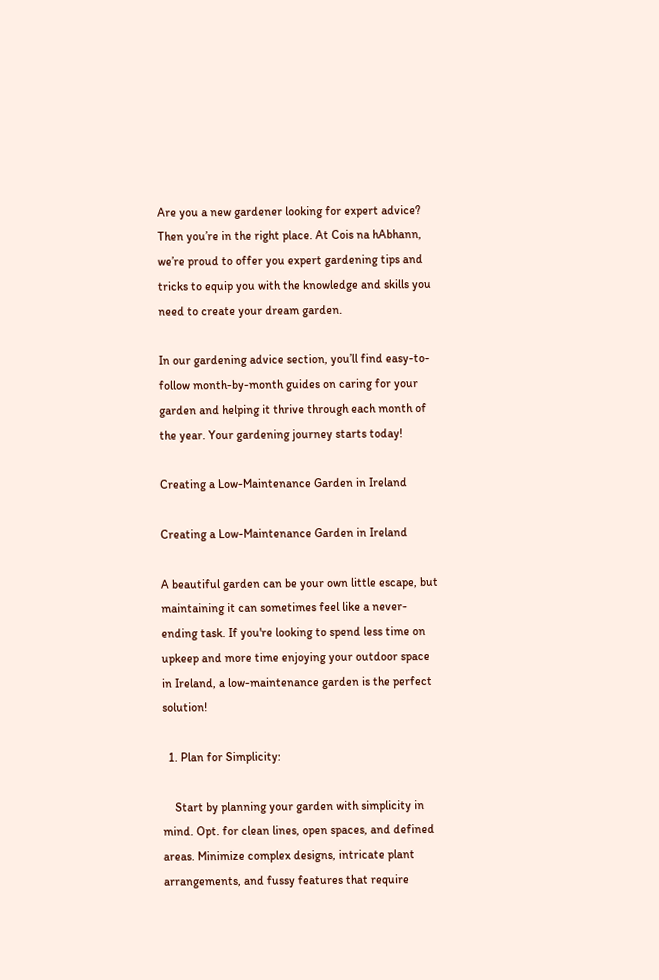Are you a new gardener looking for expert advice? Then you’re in the right place. At Cois na hAbhann, we’re proud to offer you expert gardening tips and tricks to equip you with the knowledge and skills you need to create your dream garden.

In our gardening advice section, you’ll find easy-to-follow month-by-month guides on caring for your garden and helping it thrive through each month of the year. Your gardening journey starts today!

Creating a Low-Maintenance Garden in Ireland

Creating a Low-Maintenance Garden in Ireland

A beautiful garden can be your own little escape, but maintaining it can sometimes feel like a never-ending task. If you're looking to spend less time on upkeep and more time enjoying your outdoor space in Ireland, a low-maintenance garden is the perfect solution!

  1. Plan for Simplicity:

    Start by planning your garden with simplicity in mind. Opt. for clean lines, open spaces, and defined areas. Minimize complex designs, intricate plant arrangements, and fussy features that require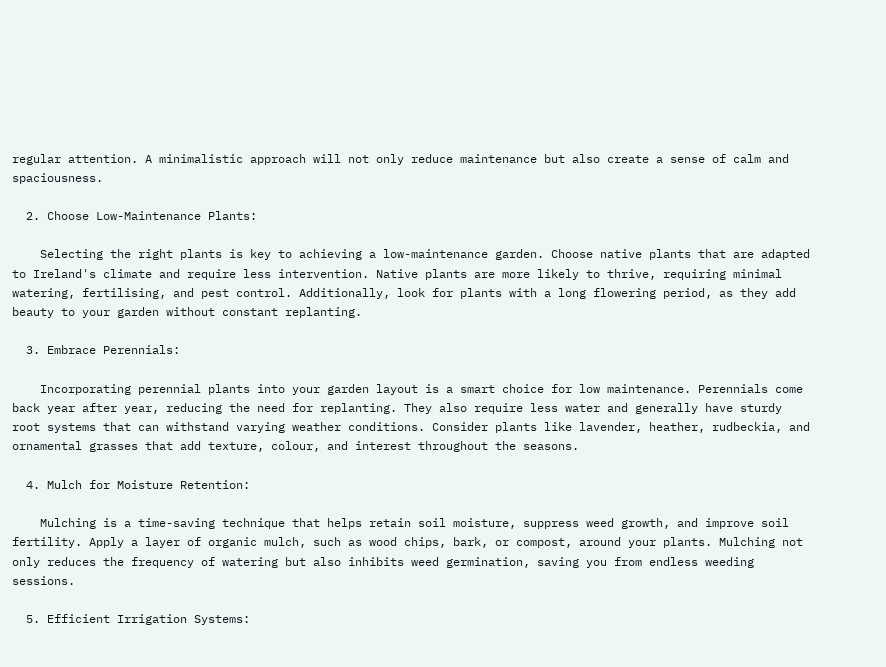regular attention. A minimalistic approach will not only reduce maintenance but also create a sense of calm and spaciousness.

  2. Choose Low-Maintenance Plants:

    Selecting the right plants is key to achieving a low-maintenance garden. Choose native plants that are adapted to Ireland's climate and require less intervention. Native plants are more likely to thrive, requiring minimal watering, fertilising, and pest control. Additionally, look for plants with a long flowering period, as they add beauty to your garden without constant replanting.

  3. Embrace Perennials:

    Incorporating perennial plants into your garden layout is a smart choice for low maintenance. Perennials come back year after year, reducing the need for replanting. They also require less water and generally have sturdy root systems that can withstand varying weather conditions. Consider plants like lavender, heather, rudbeckia, and ornamental grasses that add texture, colour, and interest throughout the seasons.

  4. Mulch for Moisture Retention:

    Mulching is a time-saving technique that helps retain soil moisture, suppress weed growth, and improve soil fertility. Apply a layer of organic mulch, such as wood chips, bark, or compost, around your plants. Mulching not only reduces the frequency of watering but also inhibits weed germination, saving you from endless weeding sessions.

  5. Efficient Irrigation Systems: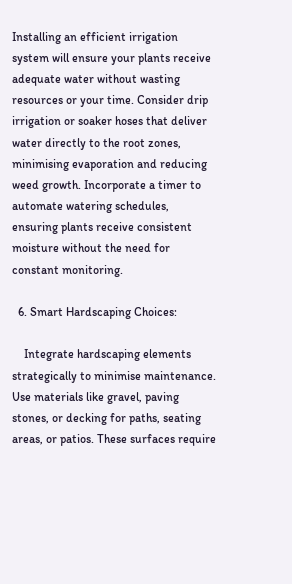Installing an efficient irrigation system will ensure your plants receive adequate water without wasting resources or your time. Consider drip irrigation or soaker hoses that deliver water directly to the root zones, minimising evaporation and reducing weed growth. Incorporate a timer to automate watering schedules, ensuring plants receive consistent moisture without the need for constant monitoring.

  6. Smart Hardscaping Choices:

    Integrate hardscaping elements strategically to minimise maintenance. Use materials like gravel, paving stones, or decking for paths, seating areas, or patios. These surfaces require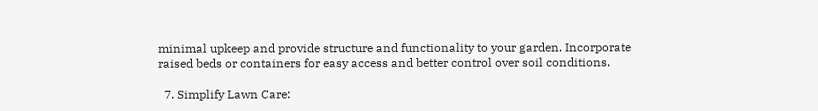minimal upkeep and provide structure and functionality to your garden. Incorporate raised beds or containers for easy access and better control over soil conditions.

  7. Simplify Lawn Care: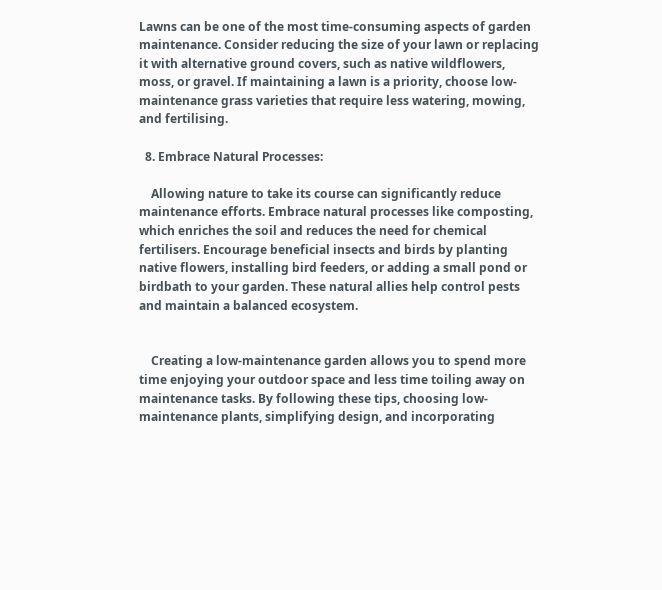Lawns can be one of the most time-consuming aspects of garden maintenance. Consider reducing the size of your lawn or replacing it with alternative ground covers, such as native wildflowers, moss, or gravel. If maintaining a lawn is a priority, choose low-maintenance grass varieties that require less watering, mowing, and fertilising.

  8. Embrace Natural Processes:

    Allowing nature to take its course can significantly reduce maintenance efforts. Embrace natural processes like composting, which enriches the soil and reduces the need for chemical fertilisers. Encourage beneficial insects and birds by planting native flowers, installing bird feeders, or adding a small pond or birdbath to your garden. These natural allies help control pests and maintain a balanced ecosystem.


    Creating a low-maintenance garden allows you to spend more time enjoying your outdoor space and less time toiling away on maintenance tasks. By following these tips, choosing low-maintenance plants, simplifying design, and incorporating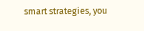smart strategies, you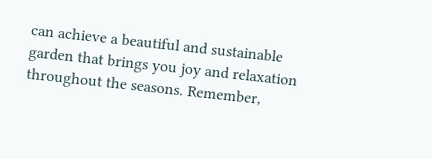can achieve a beautiful and sustainable garden that brings you joy and relaxation throughout the seasons. Remember,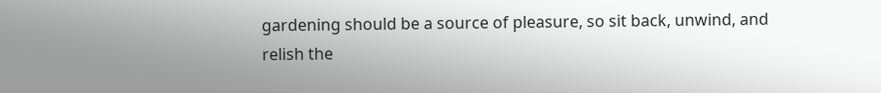gardening should be a source of pleasure, so sit back, unwind, and relish the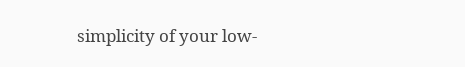simplicity of your low-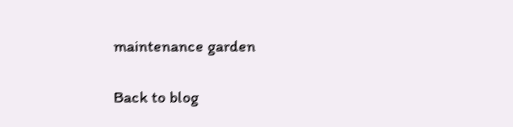maintenance garden

Back to blog